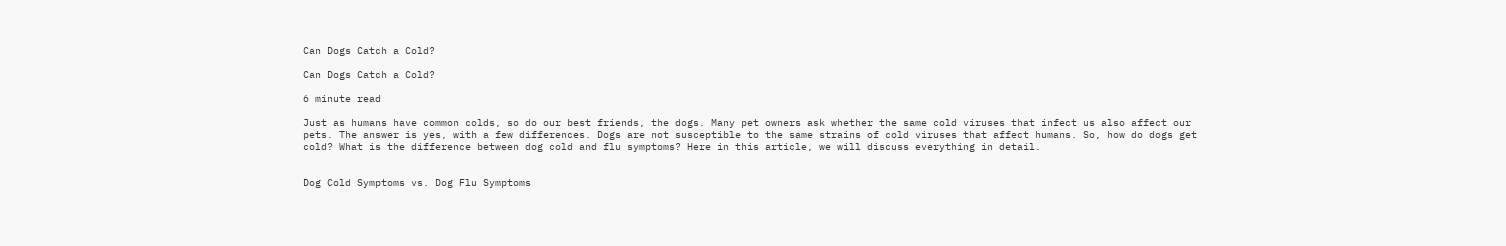Can Dogs Catch a Cold?

Can Dogs Catch a Cold?

6 minute read

Just as humans have common colds, so do our best friends, the dogs. Many pet owners ask whether the same cold viruses that infect us also affect our pets. The answer is yes, with a few differences. Dogs are not susceptible to the same strains of cold viruses that affect humans. So, how do dogs get cold? What is the difference between dog cold and flu symptoms? Here in this article, we will discuss everything in detail.


Dog Cold Symptoms vs. Dog Flu Symptoms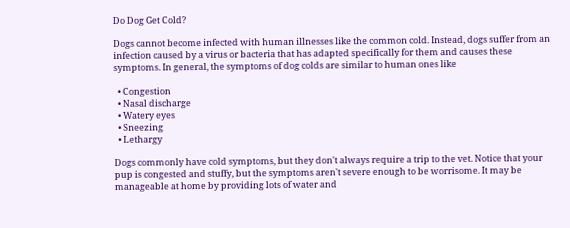Do Dog Get Cold?

Dogs cannot become infected with human illnesses like the common cold. Instead, dogs suffer from an infection caused by a virus or bacteria that has adapted specifically for them and causes these symptoms. In general, the symptoms of dog colds are similar to human ones like

  • Congestion
  • Nasal discharge
  • Watery eyes
  • Sneezing
  • Lethargy

Dogs commonly have cold symptoms, but they don't always require a trip to the vet. Notice that your pup is congested and stuffy, but the symptoms aren't severe enough to be worrisome. It may be manageable at home by providing lots of water and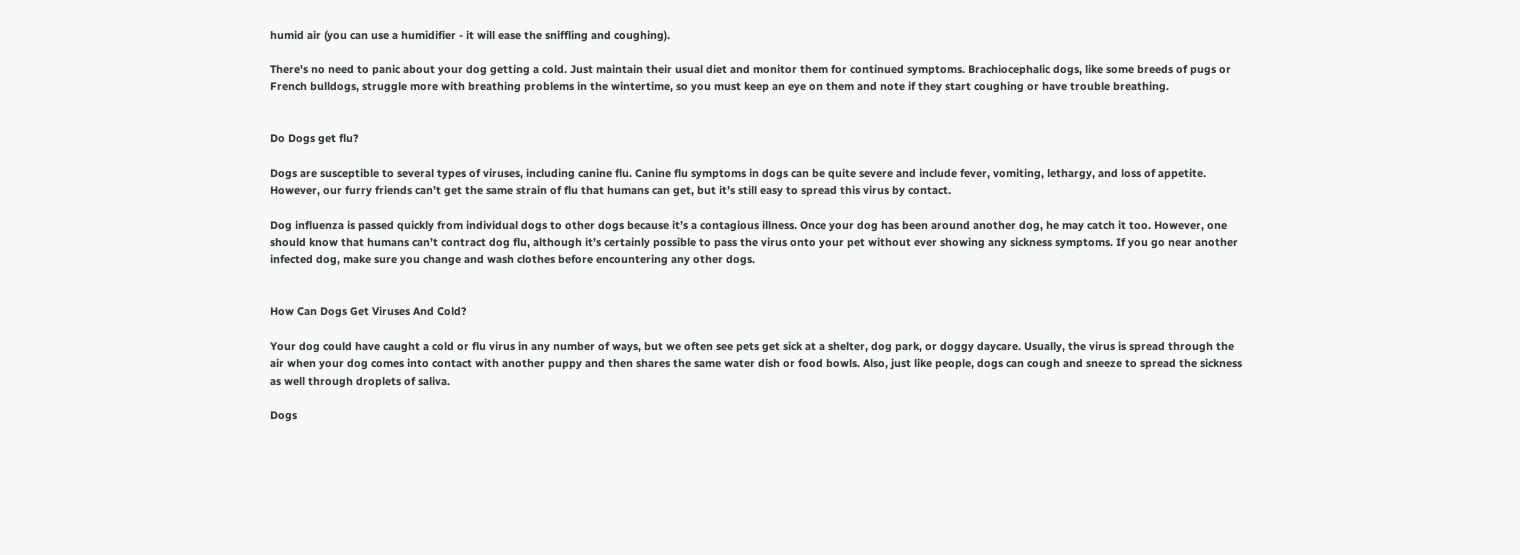humid air (you can use a humidifier - it will ease the sniffling and coughing).

There's no need to panic about your dog getting a cold. Just maintain their usual diet and monitor them for continued symptoms. Brachiocephalic dogs, like some breeds of pugs or French bulldogs, struggle more with breathing problems in the wintertime, so you must keep an eye on them and note if they start coughing or have trouble breathing.


Do Dogs get flu?

Dogs are susceptible to several types of viruses, including canine flu. Canine flu symptoms in dogs can be quite severe and include fever, vomiting, lethargy, and loss of appetite. However, our furry friends can’t get the same strain of flu that humans can get, but it’s still easy to spread this virus by contact.

Dog influenza is passed quickly from individual dogs to other dogs because it’s a contagious illness. Once your dog has been around another dog, he may catch it too. However, one should know that humans can’t contract dog flu, although it’s certainly possible to pass the virus onto your pet without ever showing any sickness symptoms. If you go near another infected dog, make sure you change and wash clothes before encountering any other dogs.


How Can Dogs Get Viruses And Cold?

Your dog could have caught a cold or flu virus in any number of ways, but we often see pets get sick at a shelter, dog park, or doggy daycare. Usually, the virus is spread through the air when your dog comes into contact with another puppy and then shares the same water dish or food bowls. Also, just like people, dogs can cough and sneeze to spread the sickness as well through droplets of saliva.

Dogs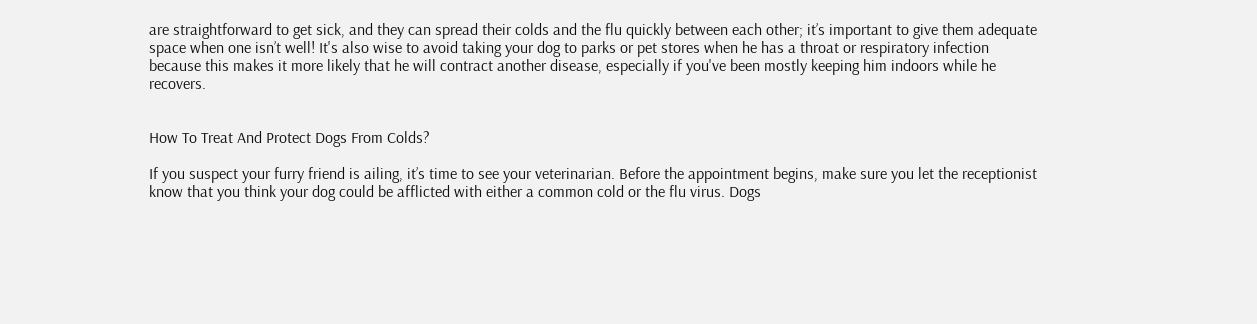are straightforward to get sick, and they can spread their colds and the flu quickly between each other; it’s important to give them adequate space when one isn’t well! It's also wise to avoid taking your dog to parks or pet stores when he has a throat or respiratory infection because this makes it more likely that he will contract another disease, especially if you've been mostly keeping him indoors while he recovers.


How To Treat And Protect Dogs From Colds?

If you suspect your furry friend is ailing, it’s time to see your veterinarian. Before the appointment begins, make sure you let the receptionist know that you think your dog could be afflicted with either a common cold or the flu virus. Dogs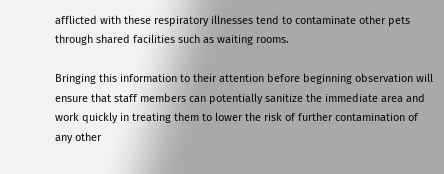afflicted with these respiratory illnesses tend to contaminate other pets through shared facilities such as waiting rooms.

Bringing this information to their attention before beginning observation will ensure that staff members can potentially sanitize the immediate area and work quickly in treating them to lower the risk of further contamination of any other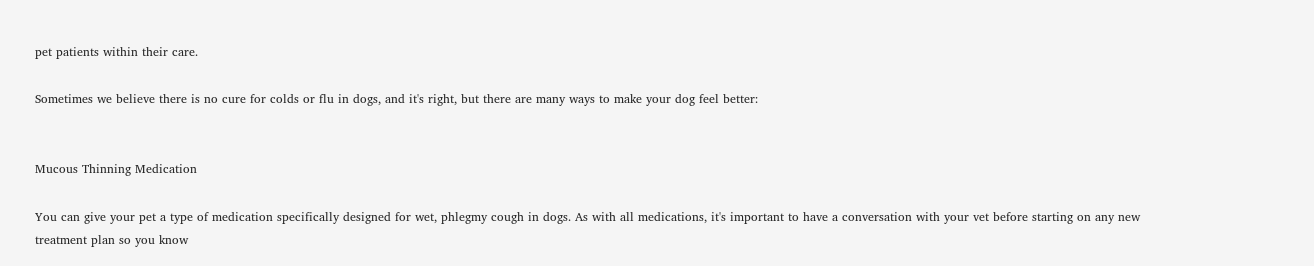pet patients within their care.

Sometimes we believe there is no cure for colds or flu in dogs, and it's right, but there are many ways to make your dog feel better:


Mucous Thinning Medication

You can give your pet a type of medication specifically designed for wet, phlegmy cough in dogs. As with all medications, it's important to have a conversation with your vet before starting on any new treatment plan so you know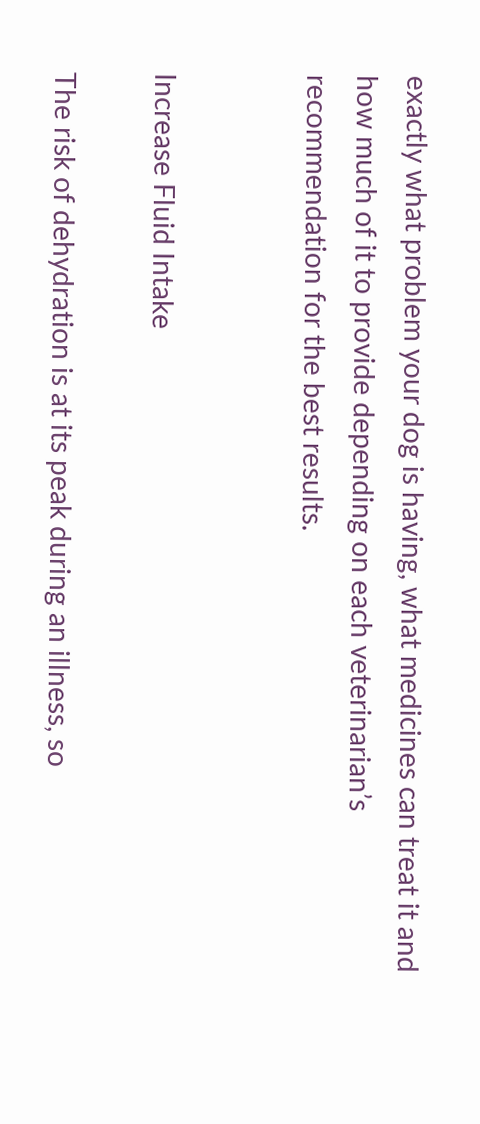exactly what problem your dog is having, what medicines can treat it and how much of it to provide depending on each veterinarian’s recommendation for the best results.


Increase Fluid Intake

The risk of dehydration is at its peak during an illness, so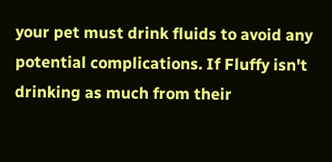your pet must drink fluids to avoid any potential complications. If Fluffy isn't drinking as much from their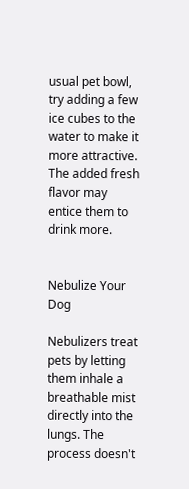usual pet bowl, try adding a few ice cubes to the water to make it more attractive. The added fresh flavor may entice them to drink more.


Nebulize Your Dog

Nebulizers treat pets by letting them inhale a breathable mist directly into the lungs. The process doesn't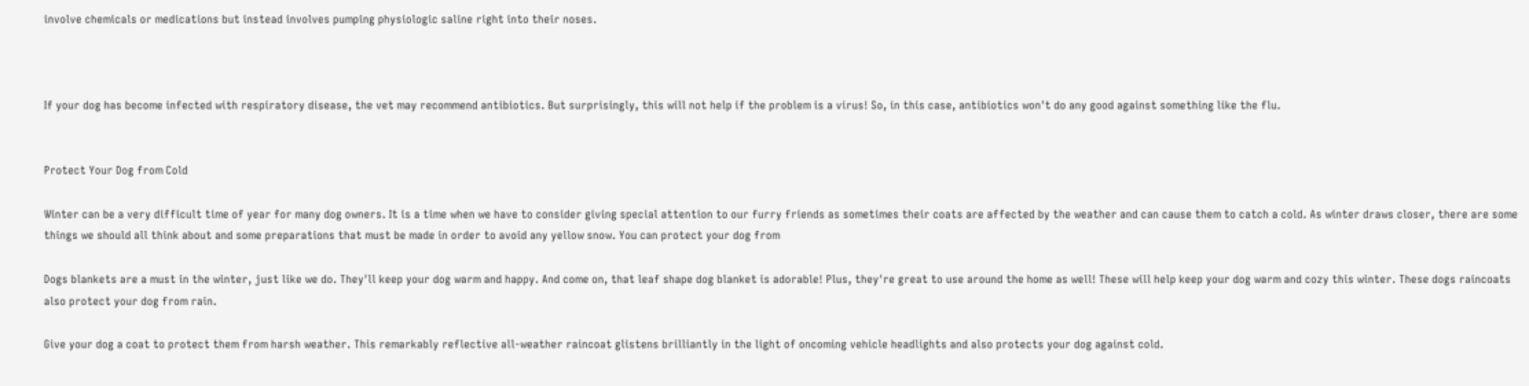involve chemicals or medications but instead involves pumping physiologic saline right into their noses.



If your dog has become infected with respiratory disease, the vet may recommend antibiotics. But surprisingly, this will not help if the problem is a virus! So, in this case, antibiotics won't do any good against something like the flu.


Protect Your Dog from Cold

Winter can be a very difficult time of year for many dog owners. It is a time when we have to consider giving special attention to our furry friends as sometimes their coats are affected by the weather and can cause them to catch a cold. As winter draws closer, there are some things we should all think about and some preparations that must be made in order to avoid any yellow snow. You can protect your dog from

Dogs blankets are a must in the winter, just like we do. They'll keep your dog warm and happy. And come on, that leaf shape dog blanket is adorable! Plus, they're great to use around the home as well! These will help keep your dog warm and cozy this winter. These dogs raincoats also protect your dog from rain.

Give your dog a coat to protect them from harsh weather. This remarkably reflective all-weather raincoat glistens brilliantly in the light of oncoming vehicle headlights and also protects your dog against cold.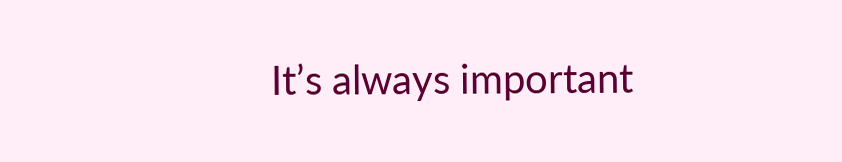It’s always important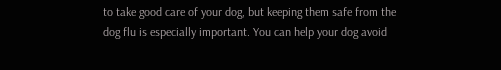to take good care of your dog, but keeping them safe from the dog flu is especially important. You can help your dog avoid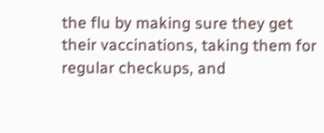the flu by making sure they get their vaccinations, taking them for regular checkups, and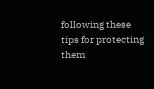following these tips for protecting them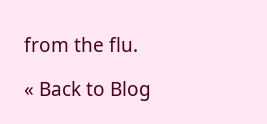from the flu.

« Back to Blog